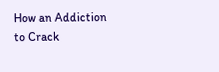How an Addiction to Crack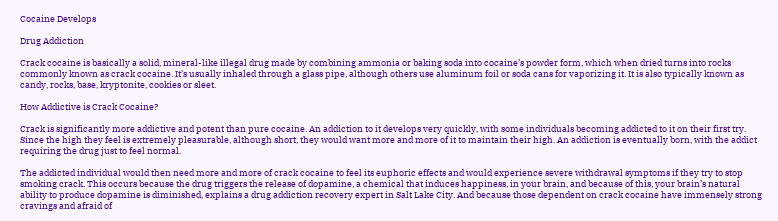Cocaine Develops

Drug Addiction

Crack cocaine is basically a solid, mineral-like illegal drug made by combining ammonia or baking soda into cocaine’s powder form, which when dried turns into rocks commonly known as crack cocaine. It’s usually inhaled through a glass pipe, although others use aluminum foil or soda cans for vaporizing it. It is also typically known as candy, rocks, base, kryptonite, cookies or sleet.

How Addictive is Crack Cocaine?

Crack is significantly more addictive and potent than pure cocaine. An addiction to it develops very quickly, with some individuals becoming addicted to it on their first try. Since the high they feel is extremely pleasurable, although short, they would want more and more of it to maintain their high. An addiction is eventually born, with the addict requiring the drug just to feel normal.

The addicted individual would then need more and more of crack cocaine to feel its euphoric effects and would experience severe withdrawal symptoms if they try to stop smoking crack. This occurs because the drug triggers the release of dopamine, a chemical that induces happiness, in your brain, and because of this, your brain’s natural ability to produce dopamine is diminished, explains a drug addiction recovery expert in Salt Lake City. And because those dependent on crack cocaine have immensely strong cravings and afraid of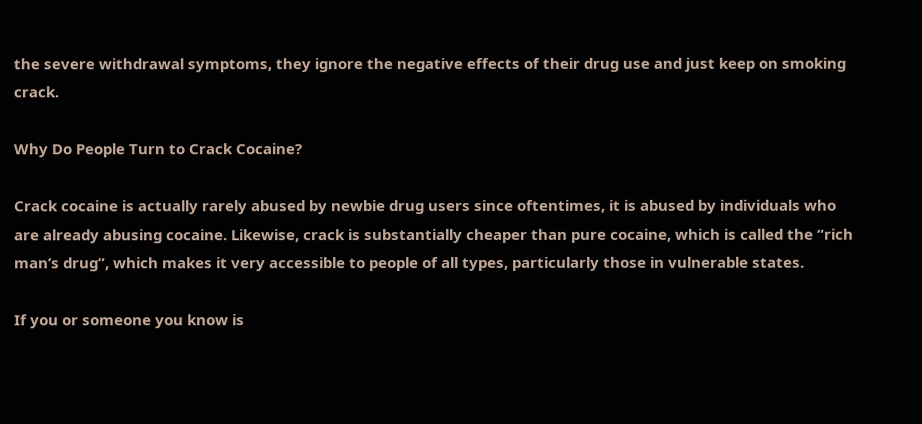the severe withdrawal symptoms, they ignore the negative effects of their drug use and just keep on smoking crack.

Why Do People Turn to Crack Cocaine?

Crack cocaine is actually rarely abused by newbie drug users since oftentimes, it is abused by individuals who are already abusing cocaine. Likewise, crack is substantially cheaper than pure cocaine, which is called the “rich man’s drug”, which makes it very accessible to people of all types, particularly those in vulnerable states.

If you or someone you know is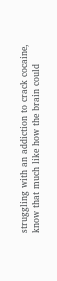struggling with an addiction to crack cocaine, know that much like how the brain could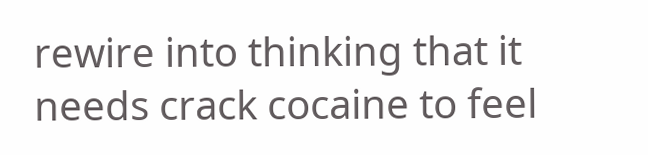rewire into thinking that it needs crack cocaine to feel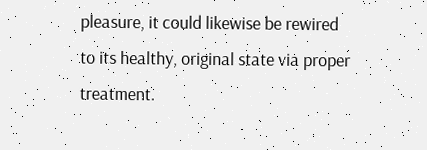pleasure, it could likewise be rewired to its healthy, original state via proper treatment.